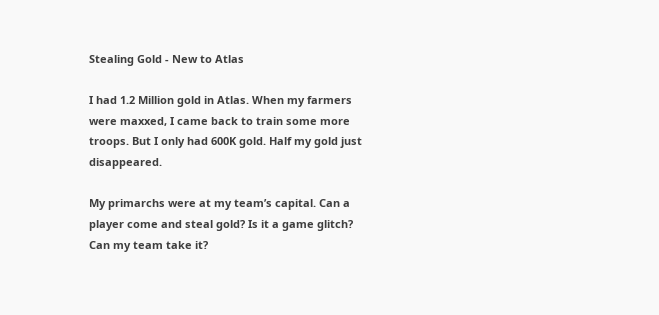Stealing Gold - New to Atlas

I had 1.2 Million gold in Atlas. When my farmers were maxxed, I came back to train some more troops. But I only had 600K gold. Half my gold just disappeared.

My primarchs were at my team’s capital. Can a player come and steal gold? Is it a game glitch? Can my team take it?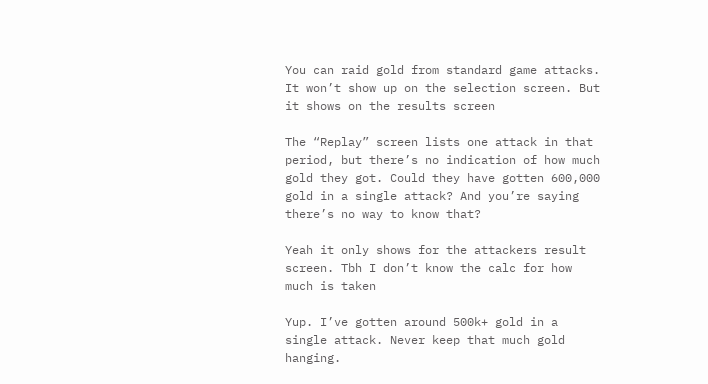You can raid gold from standard game attacks. It won’t show up on the selection screen. But it shows on the results screen

The “Replay” screen lists one attack in that period, but there’s no indication of how much gold they got. Could they have gotten 600,000 gold in a single attack? And you’re saying there’s no way to know that?

Yeah it only shows for the attackers result screen. Tbh I don’t know the calc for how much is taken

Yup. I’ve gotten around 500k+ gold in a single attack. Never keep that much gold hanging.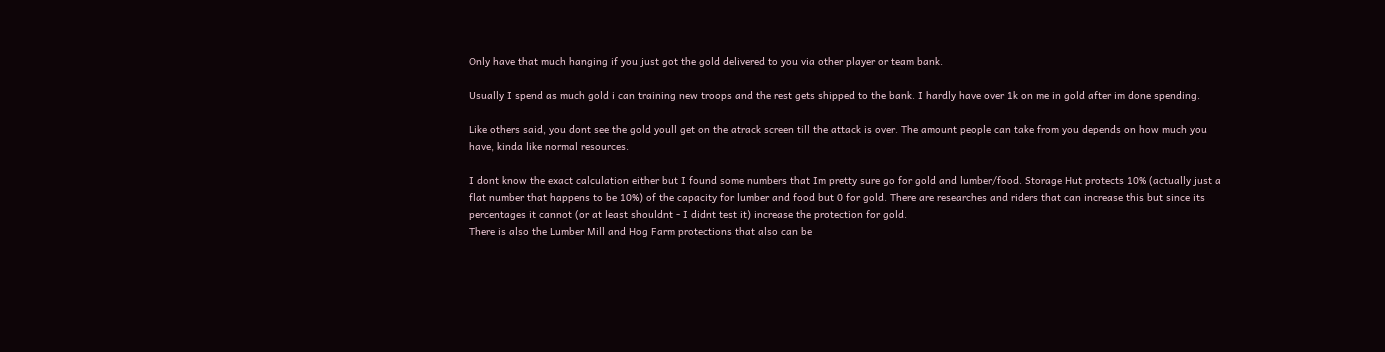Only have that much hanging if you just got the gold delivered to you via other player or team bank.

Usually I spend as much gold i can training new troops and the rest gets shipped to the bank. I hardly have over 1k on me in gold after im done spending.

Like others said, you dont see the gold youll get on the atrack screen till the attack is over. The amount people can take from you depends on how much you have, kinda like normal resources.

I dont know the exact calculation either but I found some numbers that Im pretty sure go for gold and lumber/food. Storage Hut protects 10% (actually just a flat number that happens to be 10%) of the capacity for lumber and food but 0 for gold. There are researches and riders that can increase this but since its percentages it cannot (or at least shouldnt - I didnt test it) increase the protection for gold.
There is also the Lumber Mill and Hog Farm protections that also can be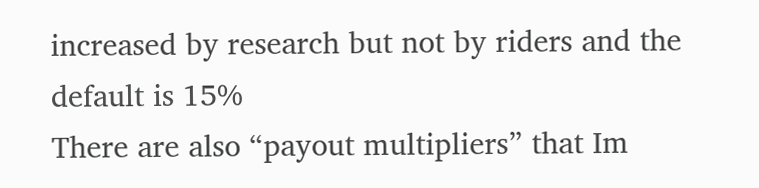increased by research but not by riders and the default is 15%
There are also “payout multipliers” that Im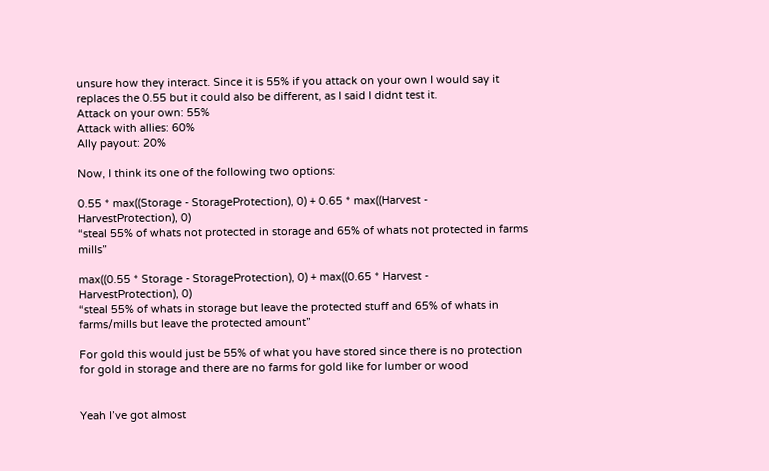unsure how they interact. Since it is 55% if you attack on your own I would say it replaces the 0.55 but it could also be different, as I said I didnt test it.
Attack on your own: 55%
Attack with allies: 60%
Ally payout: 20%

Now, I think its one of the following two options:

0.55 * max((Storage - StorageProtection), 0) + 0.65 * max((Harvest - HarvestProtection), 0)
“steal 55% of whats not protected in storage and 65% of whats not protected in farms mills”

max((0.55 * Storage - StorageProtection), 0) + max((0.65 * Harvest - HarvestProtection), 0)
“steal 55% of whats in storage but leave the protected stuff and 65% of whats in farms/mills but leave the protected amount”

For gold this would just be 55% of what you have stored since there is no protection for gold in storage and there are no farms for gold like for lumber or wood


Yeah I’ve got almost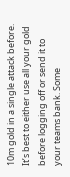10m gold in a single attack before. It’s best to either use all your gold before logging off or send it to your teams bank. Some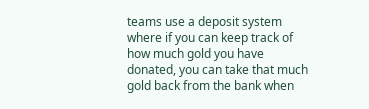teams use a deposit system where if you can keep track of how much gold you have donated, you can take that much gold back from the bank when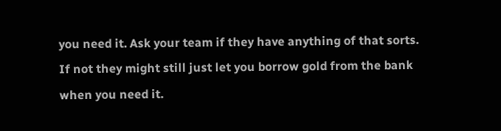you need it. Ask your team if they have anything of that sorts. If not they might still just let you borrow gold from the bank when you need it.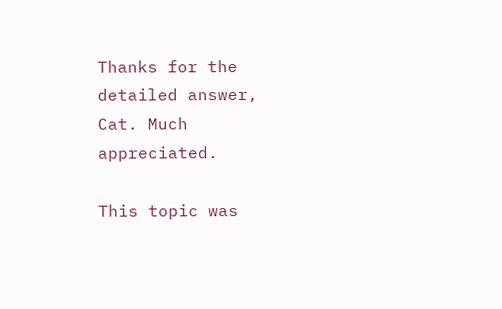Thanks for the detailed answer, Cat. Much appreciated.

This topic was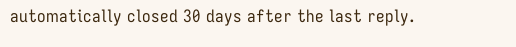automatically closed 30 days after the last reply.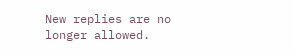New replies are no longer allowed.